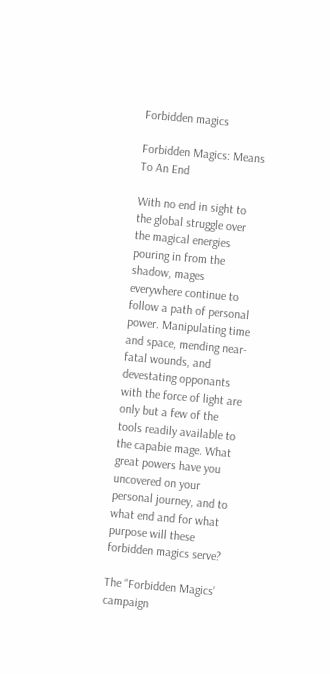Forbidden magics

Forbidden Magics: Means To An End

With no end in sight to the global struggle over the magical energies pouring in from the shadow, mages everywhere continue to follow a path of personal power. Manipulating time and space, mending near-fatal wounds, and devestating opponants with the force of light are only but a few of the tools readily available to the capabie mage. What great powers have you uncovered on your personal journey, and to what end and for what purpose will these forbidden magics serve?

The ‘'Forbidden Magics’ campaign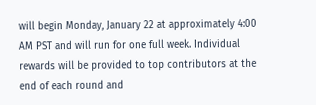will begin Monday, January 22 at approximately 4:00 AM PST and will run for one full week. Individual rewards will be provided to top contributors at the end of each round and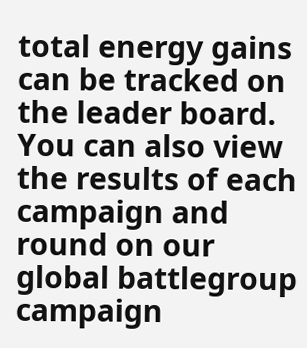total energy gains can be tracked on the leader board. You can also view the results of each campaign and round on our global battlegroup campaign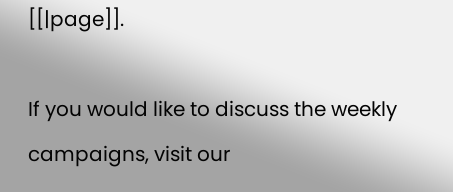[[|page]].

If you would like to discuss the weekly campaigns, visit our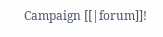Campaign [[|forum]]!